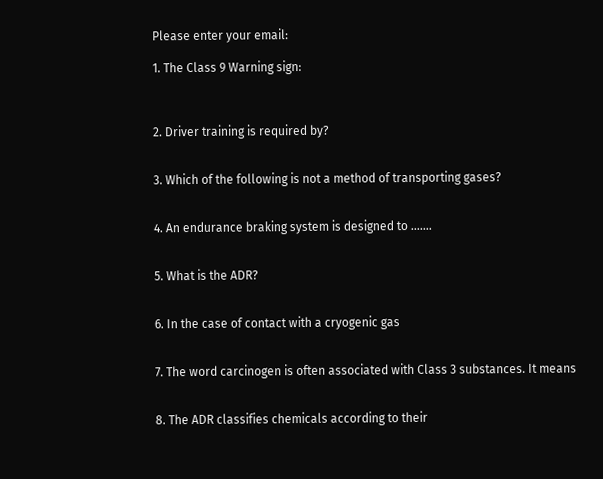Please enter your email:

1. The Class 9 Warning sign:



2. Driver training is required by?


3. Which of the following is not a method of transporting gases?


4. An endurance braking system is designed to …….


5. What is the ADR?


6. In the case of contact with a cryogenic gas


7. The word carcinogen is often associated with Class 3 substances. It means


8. The ADR classifies chemicals according to their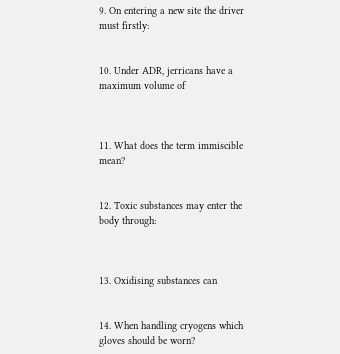9. On entering a new site the driver must firstly:


10. Under ADR, jerricans have a maximum volume of



11. What does the term immiscible mean?


12. Toxic substances may enter the body through:



13. Oxidising substances can


14. When handling cryogens which gloves should be worn?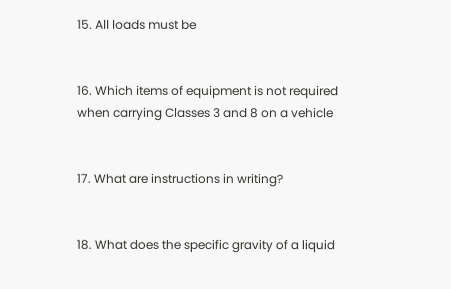15. All loads must be


16. Which items of equipment is not required when carrying Classes 3 and 8 on a vehicle


17. What are instructions in writing?


18. What does the specific gravity of a liquid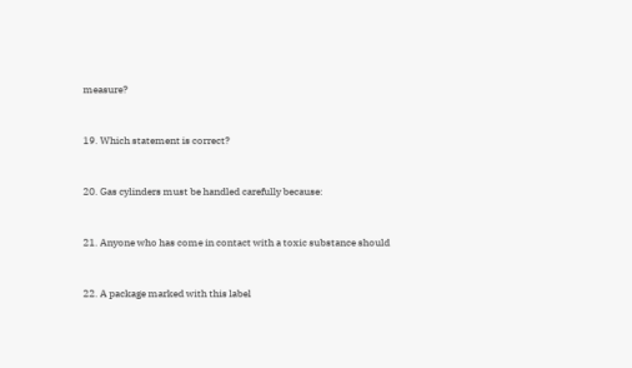measure?


19. Which statement is correct?


20. Gas cylinders must be handled carefully because:


21. Anyone who has come in contact with a toxic substance should


22. A package marked with this label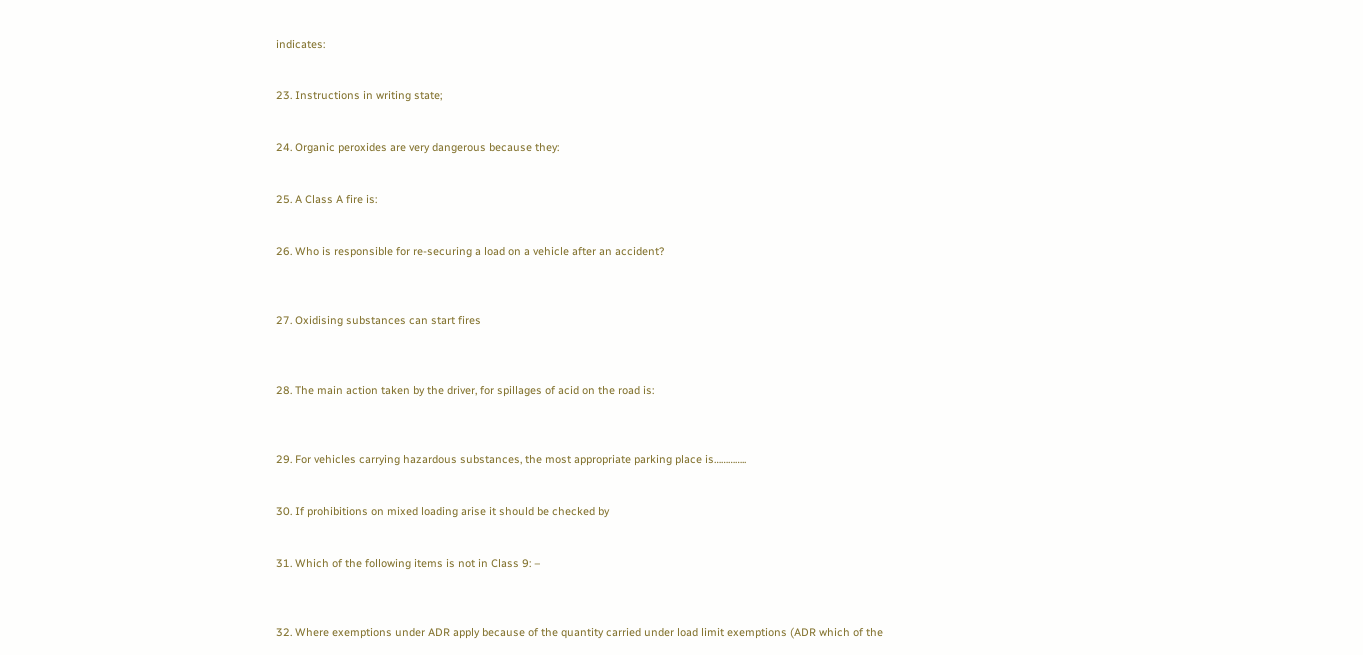indicates:


23. Instructions in writing state;


24. Organic peroxides are very dangerous because they:


25. A Class A fire is:


26. Who is responsible for re-securing a load on a vehicle after an accident?



27. Oxidising substances can start fires



28. The main action taken by the driver, for spillages of acid on the road is:



29. For vehicles carrying hazardous substances, the most appropriate parking place is…………..


30. If prohibitions on mixed loading arise it should be checked by


31. Which of the following items is not in Class 9: –



32. Where exemptions under ADR apply because of the quantity carried under load limit exemptions (ADR which of the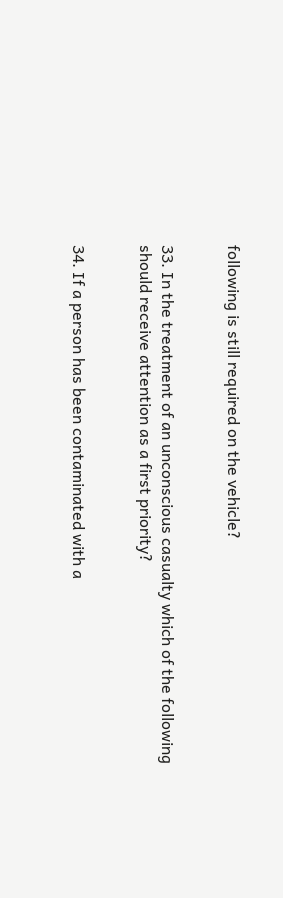following is still required on the vehicle?


33. In the treatment of an unconscious casualty which of the following should receive attention as a first priority?


34. If a person has been contaminated with a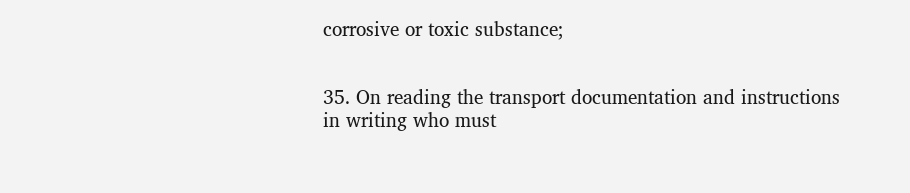corrosive or toxic substance;


35. On reading the transport documentation and instructions in writing who must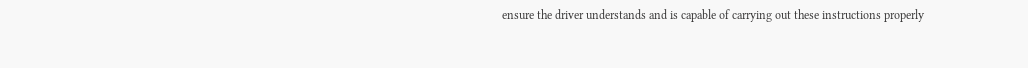ensure the driver understands and is capable of carrying out these instructions properly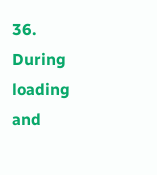36. During loading and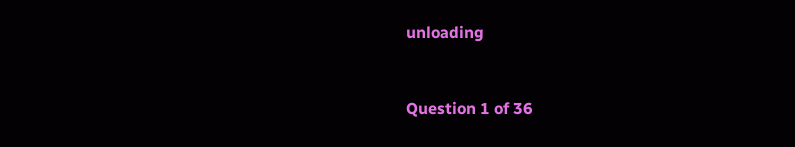unloading


Question 1 of 36